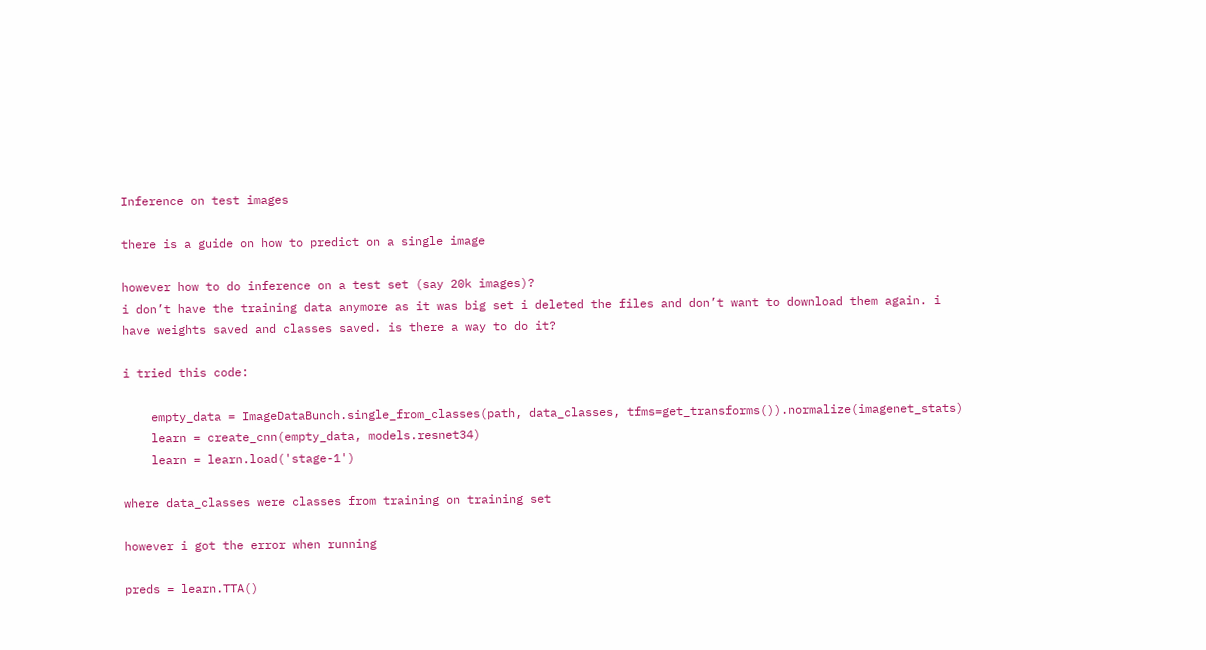Inference on test images

there is a guide on how to predict on a single image

however how to do inference on a test set (say 20k images)?
i don’t have the training data anymore as it was big set i deleted the files and don’t want to download them again. i have weights saved and classes saved. is there a way to do it?

i tried this code:

    empty_data = ImageDataBunch.single_from_classes(path, data_classes, tfms=get_transforms()).normalize(imagenet_stats)
    learn = create_cnn(empty_data, models.resnet34)
    learn = learn.load('stage-1')

where data_classes were classes from training on training set

however i got the error when running

preds = learn.TTA()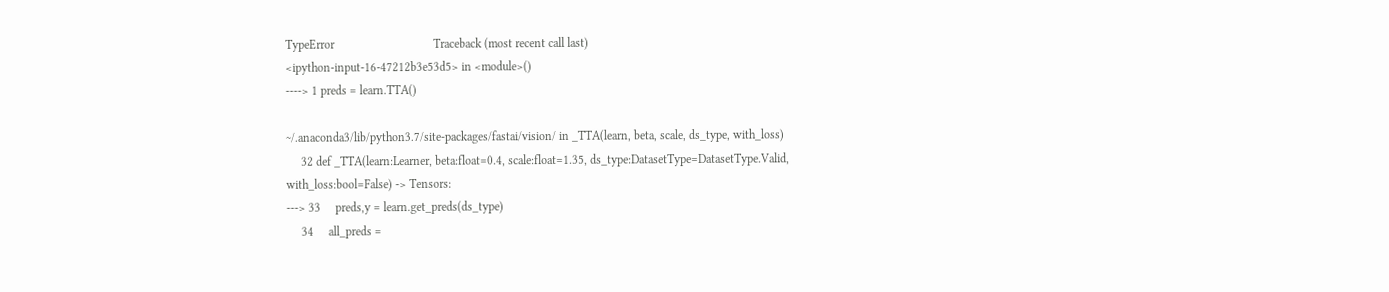TypeError                                 Traceback (most recent call last)
<ipython-input-16-47212b3e53d5> in <module>()
----> 1 preds = learn.TTA()

~/.anaconda3/lib/python3.7/site-packages/fastai/vision/ in _TTA(learn, beta, scale, ds_type, with_loss)
     32 def _TTA(learn:Learner, beta:float=0.4, scale:float=1.35, ds_type:DatasetType=DatasetType.Valid, with_loss:bool=False) -> Tensors:
---> 33     preds,y = learn.get_preds(ds_type)
     34     all_preds =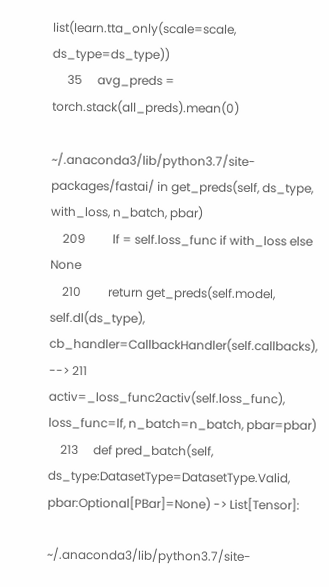list(learn.tta_only(scale=scale, ds_type=ds_type))
     35     avg_preds = torch.stack(all_preds).mean(0)

~/.anaconda3/lib/python3.7/site-packages/fastai/ in get_preds(self, ds_type, with_loss, n_batch, pbar)
    209         lf = self.loss_func if with_loss else None
    210         return get_preds(self.model, self.dl(ds_type), cb_handler=CallbackHandler(self.callbacks),
--> 211                          activ=_loss_func2activ(self.loss_func), loss_func=lf, n_batch=n_batch, pbar=pbar)
    213     def pred_batch(self, ds_type:DatasetType=DatasetType.Valid, pbar:Optional[PBar]=None) -> List[Tensor]:

~/.anaconda3/lib/python3.7/site-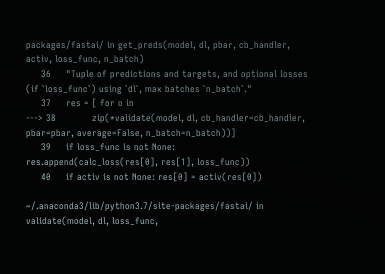packages/fastai/ in get_preds(model, dl, pbar, cb_handler, activ, loss_func, n_batch)
     36     "Tuple of predictions and targets, and optional losses (if `loss_func`) using `dl`, max batches `n_batch`."
     37     res = [ for o in
---> 38            zip(*validate(model, dl, cb_handler=cb_handler, pbar=pbar, average=False, n_batch=n_batch))]
     39     if loss_func is not None: res.append(calc_loss(res[0], res[1], loss_func))
     40     if activ is not None: res[0] = activ(res[0])

~/.anaconda3/lib/python3.7/site-packages/fastai/ in validate(model, dl, loss_func,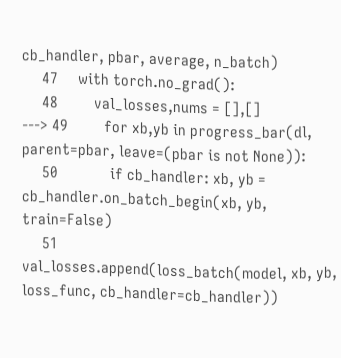cb_handler, pbar, average, n_batch)
     47     with torch.no_grad():
     48         val_losses,nums = [],[]
---> 49         for xb,yb in progress_bar(dl, parent=pbar, leave=(pbar is not None)):
     50             if cb_handler: xb, yb = cb_handler.on_batch_begin(xb, yb, train=False)
     51             val_losses.append(loss_batch(model, xb, yb, loss_func, cb_handler=cb_handler))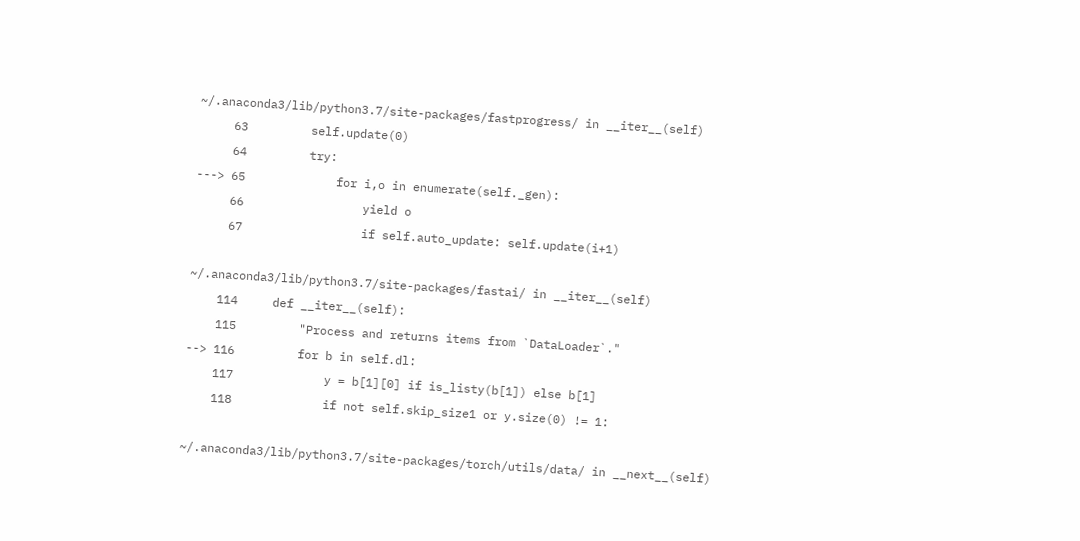~/.anaconda3/lib/python3.7/site-packages/fastprogress/ in __iter__(self)
     63         self.update(0)
     64         try:
---> 65             for i,o in enumerate(self._gen):
     66                 yield o
     67                 if self.auto_update: self.update(i+1)

~/.anaconda3/lib/python3.7/site-packages/fastai/ in __iter__(self)
    114     def __iter__(self):
    115         "Process and returns items from `DataLoader`."
--> 116         for b in self.dl:
    117             y = b[1][0] if is_listy(b[1]) else b[1]
    118             if not self.skip_size1 or y.size(0) != 1:

~/.anaconda3/lib/python3.7/site-packages/torch/utils/data/ in __next__(self)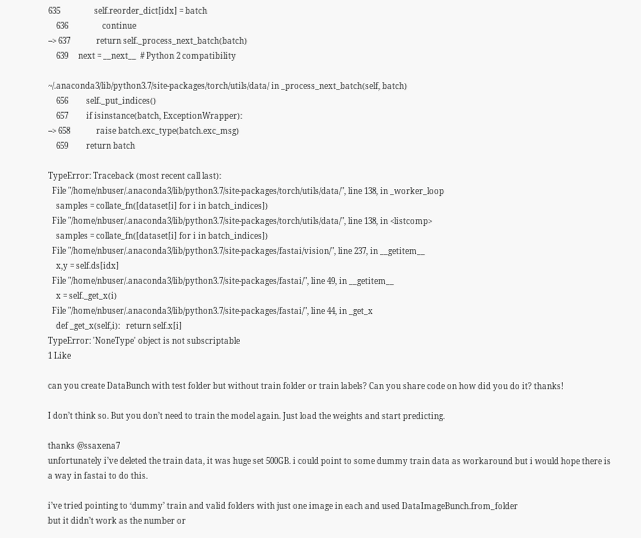635                 self.reorder_dict[idx] = batch
    636                 continue
--> 637             return self._process_next_batch(batch)
    639     next = __next__  # Python 2 compatibility

~/.anaconda3/lib/python3.7/site-packages/torch/utils/data/ in _process_next_batch(self, batch)
    656         self._put_indices()
    657         if isinstance(batch, ExceptionWrapper):
--> 658             raise batch.exc_type(batch.exc_msg)
    659         return batch

TypeError: Traceback (most recent call last):
  File "/home/nbuser/.anaconda3/lib/python3.7/site-packages/torch/utils/data/", line 138, in _worker_loop
    samples = collate_fn([dataset[i] for i in batch_indices])
  File "/home/nbuser/.anaconda3/lib/python3.7/site-packages/torch/utils/data/", line 138, in <listcomp>
    samples = collate_fn([dataset[i] for i in batch_indices])
  File "/home/nbuser/.anaconda3/lib/python3.7/site-packages/fastai/vision/", line 237, in __getitem__
    x,y = self.ds[idx]
  File "/home/nbuser/.anaconda3/lib/python3.7/site-packages/fastai/", line 49, in __getitem__
    x = self._get_x(i)
  File "/home/nbuser/.anaconda3/lib/python3.7/site-packages/fastai/", line 44, in _get_x
    def _get_x(self,i):   return self.x[i]
TypeError: 'NoneType' object is not subscriptable
1 Like

can you create DataBunch with test folder but without train folder or train labels? Can you share code on how did you do it? thanks!

I don’t think so. But you don’t need to train the model again. Just load the weights and start predicting.

thanks @ssaxena7
unfortunately i’ve deleted the train data, it was huge set 500GB. i could point to some dummy train data as workaround but i would hope there is a way in fastai to do this.

i’ve tried pointing to ‘dummy’ train and valid folders with just one image in each and used DataImageBunch.from_folder
but it didn’t work as the number or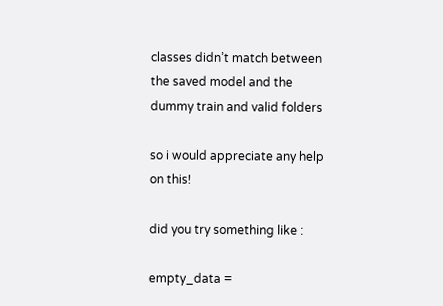classes didn’t match between the saved model and the dummy train and valid folders

so i would appreciate any help on this!

did you try something like :

empty_data =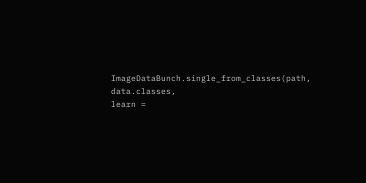ImageDataBunch.single_from_classes(path, data.classes,
learn =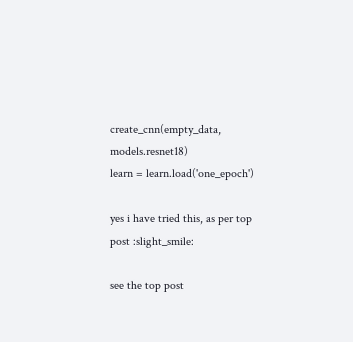create_cnn(empty_data, models.resnet18)
learn = learn.load('one_epoch')

yes i have tried this, as per top post :slight_smile:

see the top post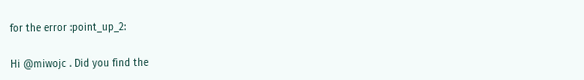for the error :point_up_2:

Hi @miwojc . Did you find the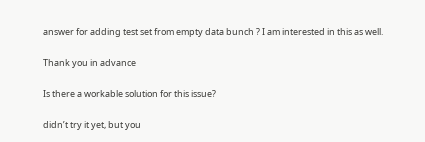answer for adding test set from empty data bunch ? I am interested in this as well.

Thank you in advance

Is there a workable solution for this issue?

didn’t try it yet, but you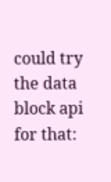could try the data block api for that: